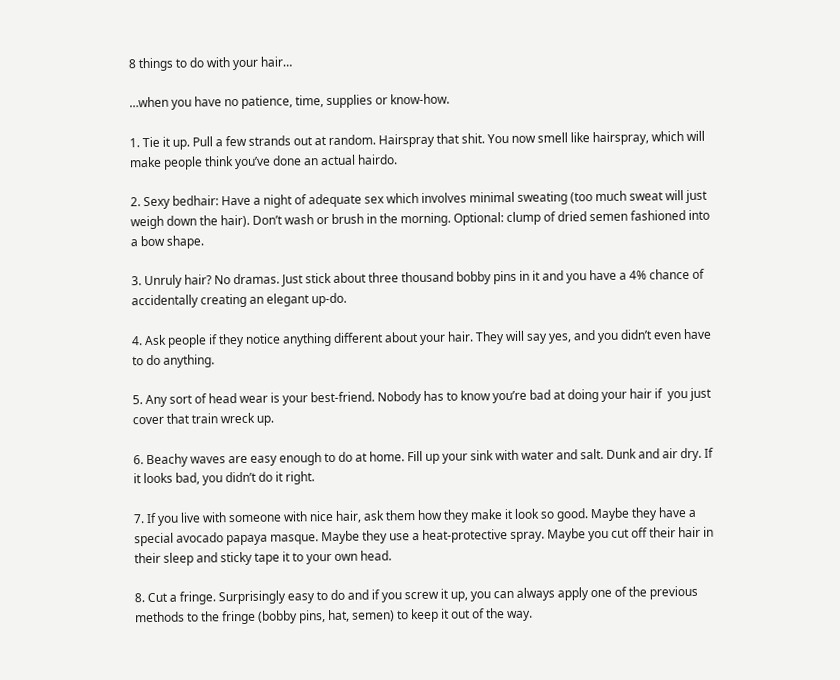8 things to do with your hair…

…when you have no patience, time, supplies or know-how.

1. Tie it up. Pull a few strands out at random. Hairspray that shit. You now smell like hairspray, which will make people think you’ve done an actual hairdo.

2. Sexy bedhair: Have a night of adequate sex which involves minimal sweating (too much sweat will just weigh down the hair). Don’t wash or brush in the morning. Optional: clump of dried semen fashioned into a bow shape.

3. Unruly hair? No dramas. Just stick about three thousand bobby pins in it and you have a 4% chance of accidentally creating an elegant up-do.

4. Ask people if they notice anything different about your hair. They will say yes, and you didn’t even have to do anything.

5. Any sort of head wear is your best-friend. Nobody has to know you’re bad at doing your hair if  you just cover that train wreck up.

6. Beachy waves are easy enough to do at home. Fill up your sink with water and salt. Dunk and air dry. If it looks bad, you didn’t do it right.

7. If you live with someone with nice hair, ask them how they make it look so good. Maybe they have a special avocado papaya masque. Maybe they use a heat-protective spray. Maybe you cut off their hair in their sleep and sticky tape it to your own head.

8. Cut a fringe. Surprisingly easy to do and if you screw it up, you can always apply one of the previous methods to the fringe (bobby pins, hat, semen) to keep it out of the way.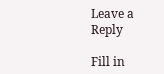Leave a Reply

Fill in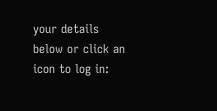your details below or click an icon to log in: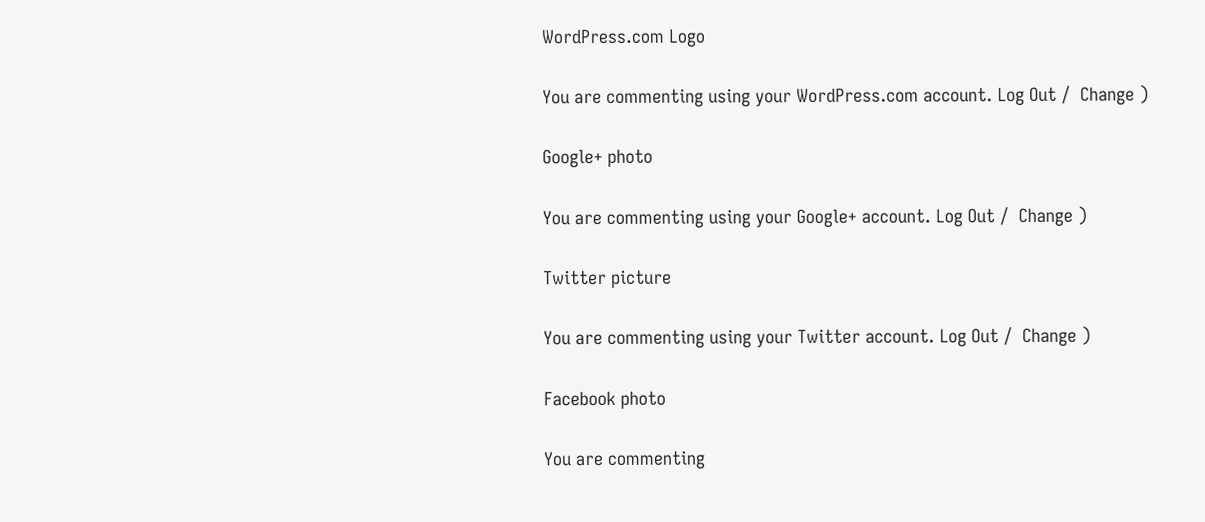WordPress.com Logo

You are commenting using your WordPress.com account. Log Out /  Change )

Google+ photo

You are commenting using your Google+ account. Log Out /  Change )

Twitter picture

You are commenting using your Twitter account. Log Out /  Change )

Facebook photo

You are commenting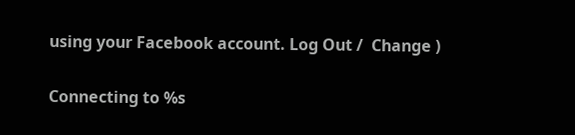using your Facebook account. Log Out /  Change )

Connecting to %s